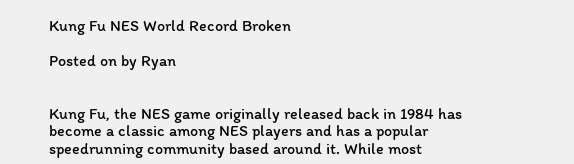Kung Fu NES World Record Broken

Posted on by Ryan


Kung Fu, the NES game originally released back in 1984 has become a classic among NES players and has a popular speedrunning community based around it. While most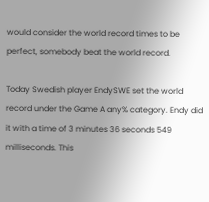would consider the world record times to be perfect, somebody beat the world record.

Today Swedish player EndySWE set the world record under the Game A any% category. Endy did it with a time of 3 minutes 36 seconds 549 milliseconds. This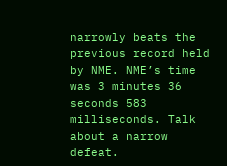narrowly beats the previous record held by NME. NME’s time was 3 minutes 36 seconds 583 milliseconds. Talk about a narrow defeat.